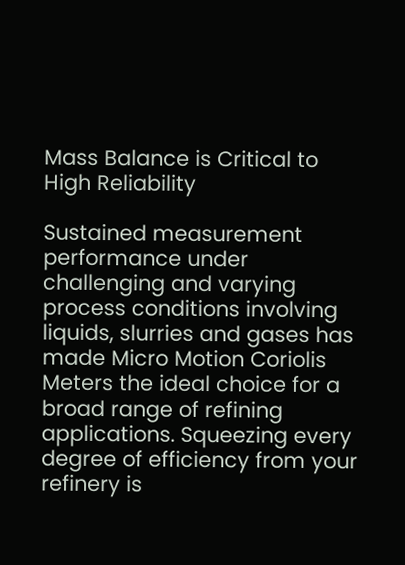Mass Balance is Critical to High Reliability

Sustained measurement performance under challenging and varying process conditions involving liquids, slurries and gases has made Micro Motion Coriolis Meters the ideal choice for a broad range of refining applications. Squeezing every degree of efficiency from your refinery is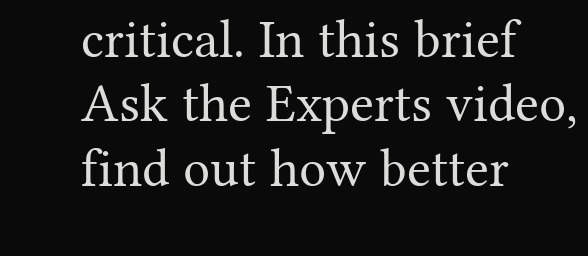critical. In this brief Ask the Experts video, find out how better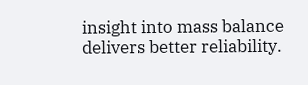insight into mass balance delivers better reliability.